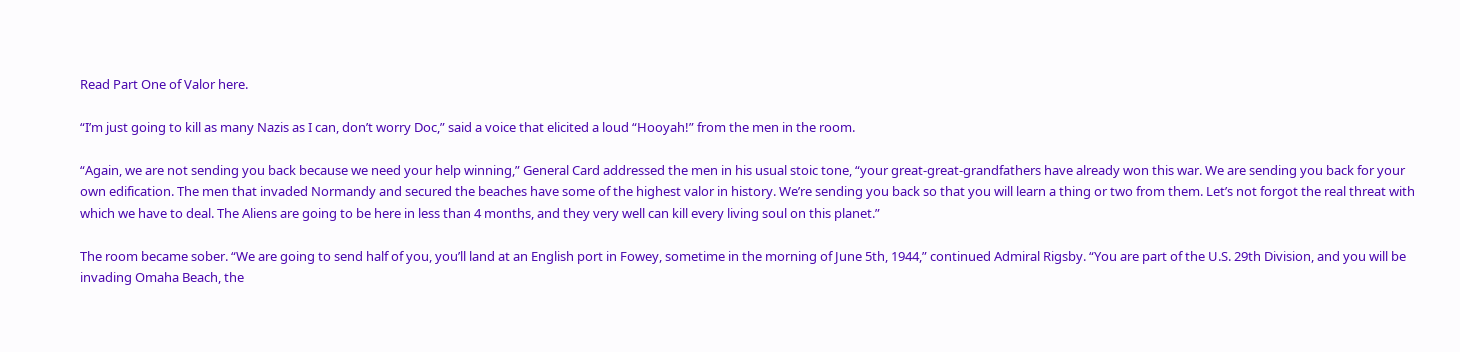Read Part One of Valor here.

“I’m just going to kill as many Nazis as I can, don’t worry Doc,” said a voice that elicited a loud “Hooyah!” from the men in the room.

“Again, we are not sending you back because we need your help winning,” General Card addressed the men in his usual stoic tone, “your great-great-grandfathers have already won this war. We are sending you back for your own edification. The men that invaded Normandy and secured the beaches have some of the highest valor in history. We’re sending you back so that you will learn a thing or two from them. Let’s not forgot the real threat with which we have to deal. The Aliens are going to be here in less than 4 months, and they very well can kill every living soul on this planet.”

The room became sober. “We are going to send half of you, you’ll land at an English port in Fowey, sometime in the morning of June 5th, 1944,” continued Admiral Rigsby. “You are part of the U.S. 29th Division, and you will be invading Omaha Beach, the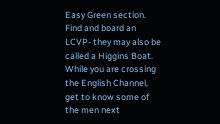Easy Green section. Find and board an LCVP- they may also be called a Higgins Boat. While you are crossing the English Channel, get to know some of the men next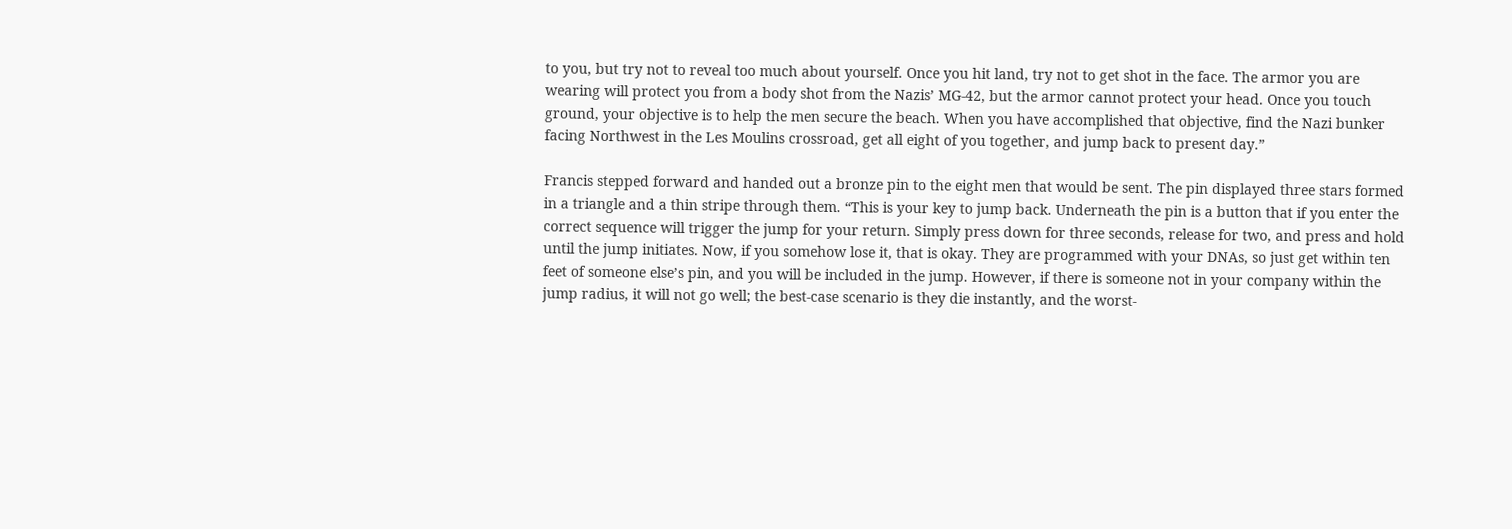to you, but try not to reveal too much about yourself. Once you hit land, try not to get shot in the face. The armor you are wearing will protect you from a body shot from the Nazis’ MG-42, but the armor cannot protect your head. Once you touch ground, your objective is to help the men secure the beach. When you have accomplished that objective, find the Nazi bunker facing Northwest in the Les Moulins crossroad, get all eight of you together, and jump back to present day.”

Francis stepped forward and handed out a bronze pin to the eight men that would be sent. The pin displayed three stars formed in a triangle and a thin stripe through them. “This is your key to jump back. Underneath the pin is a button that if you enter the correct sequence will trigger the jump for your return. Simply press down for three seconds, release for two, and press and hold until the jump initiates. Now, if you somehow lose it, that is okay. They are programmed with your DNAs, so just get within ten feet of someone else’s pin, and you will be included in the jump. However, if there is someone not in your company within the jump radius, it will not go well; the best-case scenario is they die instantly, and the worst-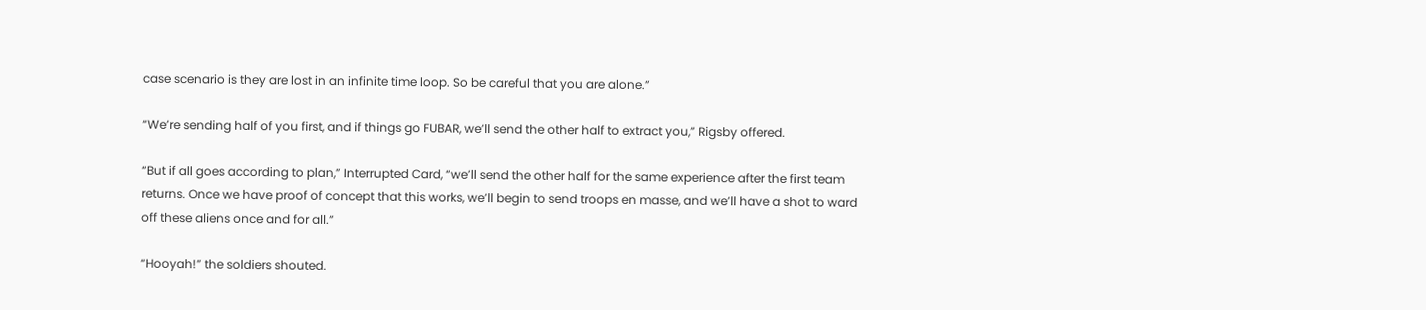case scenario is they are lost in an infinite time loop. So be careful that you are alone.”

“We’re sending half of you first, and if things go FUBAR, we’ll send the other half to extract you,” Rigsby offered.

“But if all goes according to plan,” Interrupted Card, “we’ll send the other half for the same experience after the first team returns. Once we have proof of concept that this works, we’ll begin to send troops en masse, and we’ll have a shot to ward off these aliens once and for all.”

“Hooyah!” the soldiers shouted.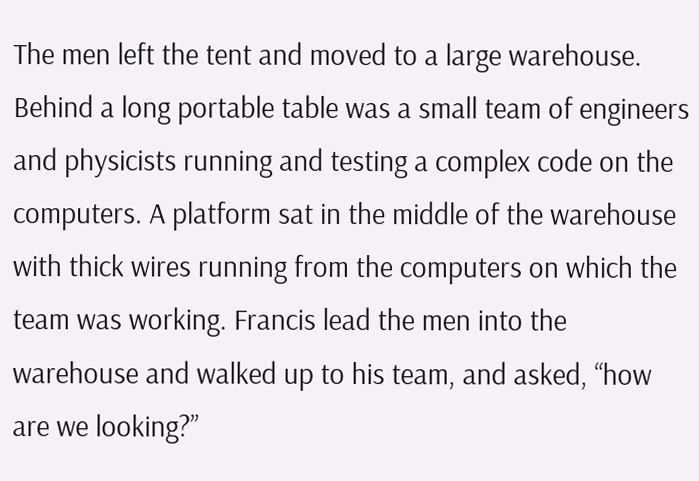The men left the tent and moved to a large warehouse. Behind a long portable table was a small team of engineers and physicists running and testing a complex code on the computers. A platform sat in the middle of the warehouse with thick wires running from the computers on which the team was working. Francis lead the men into the warehouse and walked up to his team, and asked, “how are we looking?”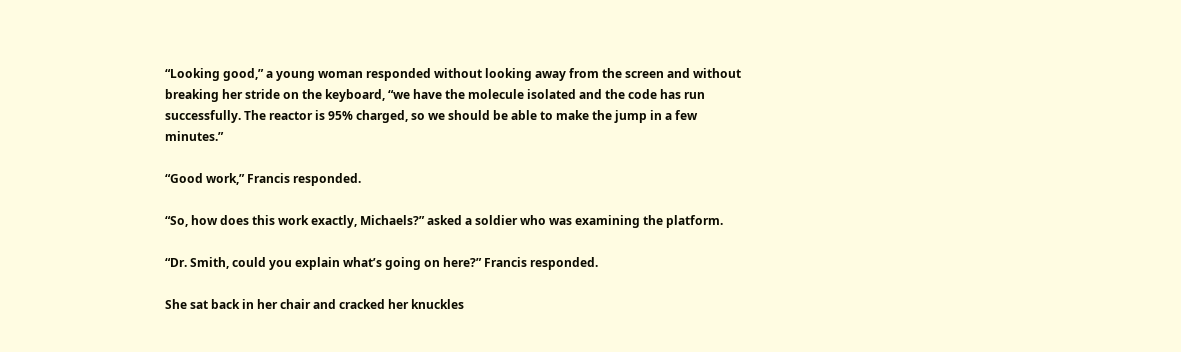“Looking good,” a young woman responded without looking away from the screen and without breaking her stride on the keyboard, “we have the molecule isolated and the code has run successfully. The reactor is 95% charged, so we should be able to make the jump in a few minutes.”

“Good work,” Francis responded.

“So, how does this work exactly, Michaels?” asked a soldier who was examining the platform.

“Dr. Smith, could you explain what’s going on here?” Francis responded.

She sat back in her chair and cracked her knuckles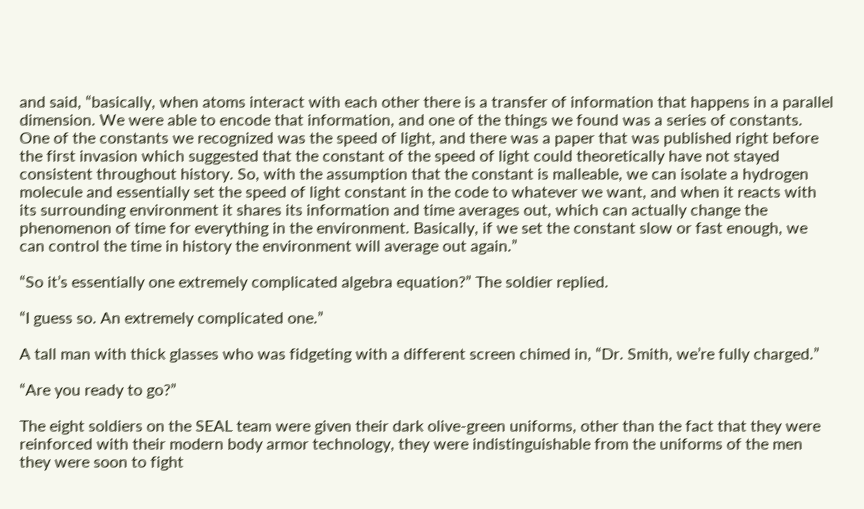and said, “basically, when atoms interact with each other there is a transfer of information that happens in a parallel dimension. We were able to encode that information, and one of the things we found was a series of constants. One of the constants we recognized was the speed of light, and there was a paper that was published right before the first invasion which suggested that the constant of the speed of light could theoretically have not stayed consistent throughout history. So, with the assumption that the constant is malleable, we can isolate a hydrogen molecule and essentially set the speed of light constant in the code to whatever we want, and when it reacts with its surrounding environment it shares its information and time averages out, which can actually change the phenomenon of time for everything in the environment. Basically, if we set the constant slow or fast enough, we can control the time in history the environment will average out again.”

“So it’s essentially one extremely complicated algebra equation?” The soldier replied.

“I guess so. An extremely complicated one.”

A tall man with thick glasses who was fidgeting with a different screen chimed in, “Dr. Smith, we’re fully charged.”

“Are you ready to go?”

The eight soldiers on the SEAL team were given their dark olive-green uniforms, other than the fact that they were reinforced with their modern body armor technology, they were indistinguishable from the uniforms of the men they were soon to fight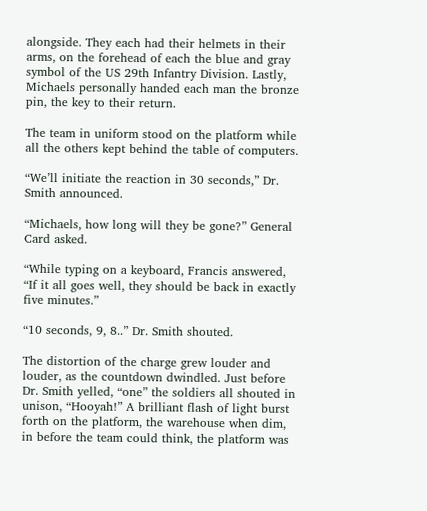alongside. They each had their helmets in their arms, on the forehead of each the blue and gray symbol of the US 29th Infantry Division. Lastly, Michaels personally handed each man the bronze pin, the key to their return.

The team in uniform stood on the platform while all the others kept behind the table of computers.

“We’ll initiate the reaction in 30 seconds,” Dr. Smith announced.

“Michaels, how long will they be gone?” General Card asked.

“While typing on a keyboard, Francis answered, “If it all goes well, they should be back in exactly five minutes.”

“10 seconds, 9, 8..” Dr. Smith shouted.

The distortion of the charge grew louder and louder, as the countdown dwindled. Just before Dr. Smith yelled, “one” the soldiers all shouted in unison, “Hooyah!” A brilliant flash of light burst forth on the platform, the warehouse when dim, in before the team could think, the platform was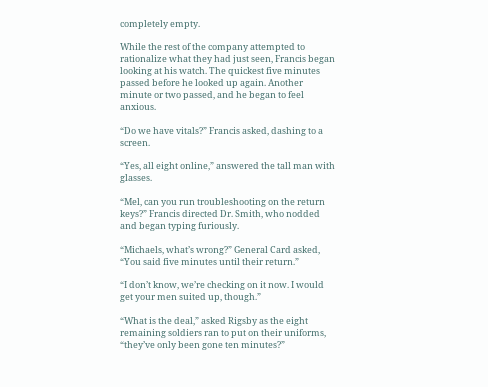completely empty.

While the rest of the company attempted to rationalize what they had just seen, Francis began looking at his watch. The quickest five minutes passed before he looked up again. Another minute or two passed, and he began to feel anxious.

“Do we have vitals?” Francis asked, dashing to a screen.

“Yes, all eight online,” answered the tall man with glasses.

“Mel, can you run troubleshooting on the return keys?” Francis directed Dr. Smith, who nodded and began typing furiously.

“Michaels, what’s wrong?” General Card asked, “You said five minutes until their return.”

“I don’t know, we’re checking on it now. I would get your men suited up, though.”

“What is the deal,” asked Rigsby as the eight remaining soldiers ran to put on their uniforms, “they’ve only been gone ten minutes?”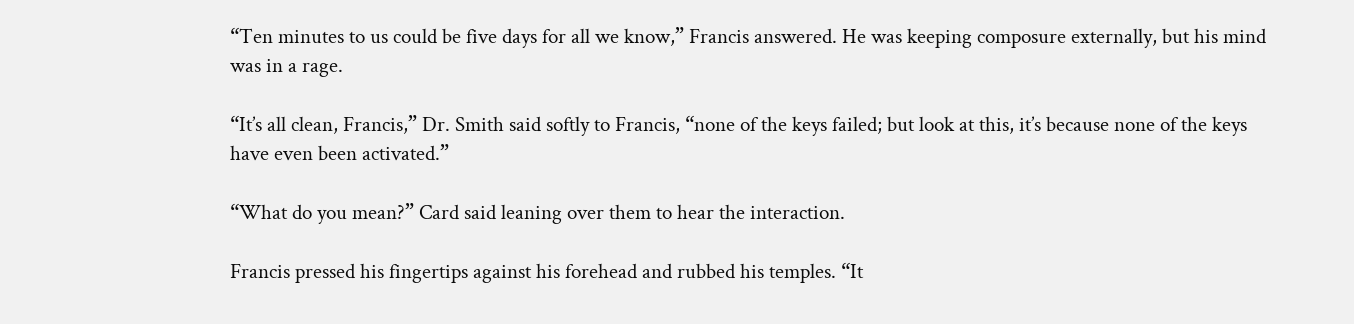“Ten minutes to us could be five days for all we know,” Francis answered. He was keeping composure externally, but his mind was in a rage.

“It’s all clean, Francis,” Dr. Smith said softly to Francis, “none of the keys failed; but look at this, it’s because none of the keys have even been activated.”

“What do you mean?” Card said leaning over them to hear the interaction.

Francis pressed his fingertips against his forehead and rubbed his temples. “It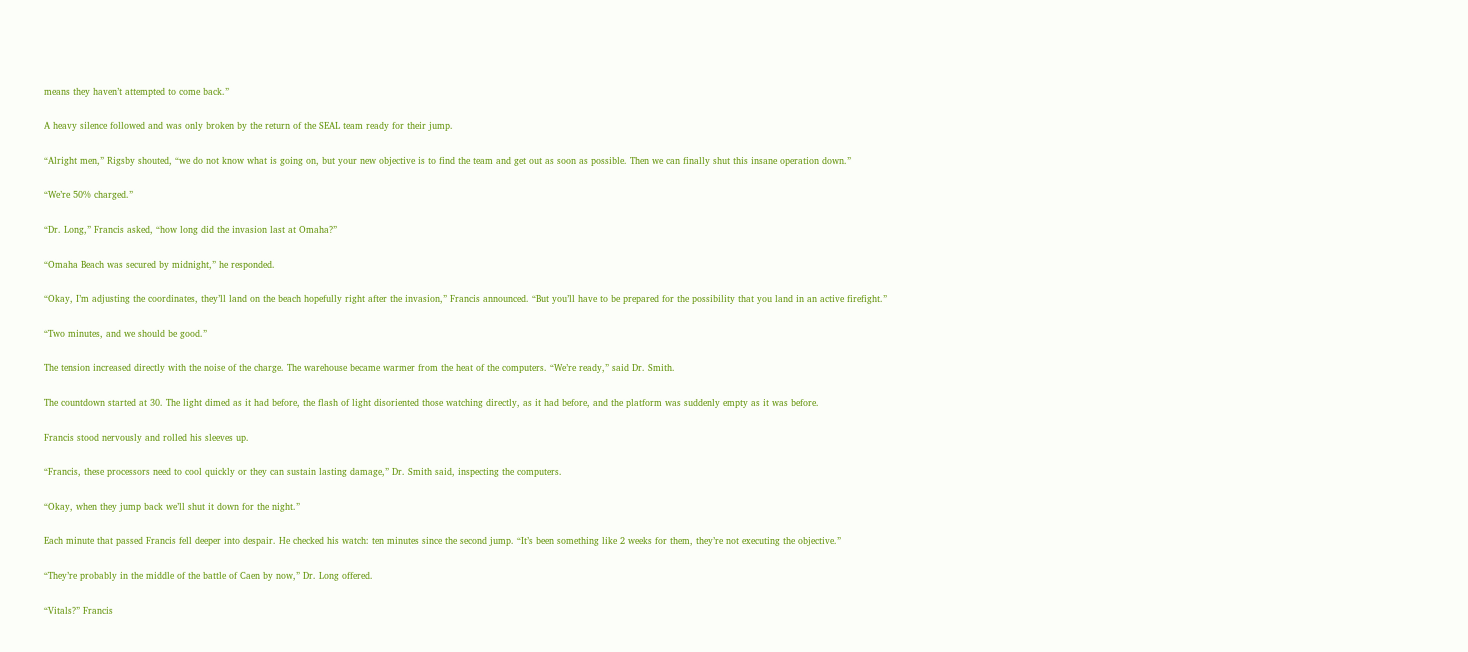means they haven’t attempted to come back.”

A heavy silence followed and was only broken by the return of the SEAL team ready for their jump.

“Alright men,” Rigsby shouted, “we do not know what is going on, but your new objective is to find the team and get out as soon as possible. Then we can finally shut this insane operation down.”

“We’re 50% charged.”

“Dr. Long,” Francis asked, “how long did the invasion last at Omaha?”

“Omaha Beach was secured by midnight,” he responded.

“Okay, I’m adjusting the coordinates, they’ll land on the beach hopefully right after the invasion,” Francis announced. “But you’ll have to be prepared for the possibility that you land in an active firefight.”

“Two minutes, and we should be good.”

The tension increased directly with the noise of the charge. The warehouse became warmer from the heat of the computers. “We’re ready,” said Dr. Smith.

The countdown started at 30. The light dimed as it had before, the flash of light disoriented those watching directly, as it had before, and the platform was suddenly empty as it was before.

Francis stood nervously and rolled his sleeves up.

“Francis, these processors need to cool quickly or they can sustain lasting damage,” Dr. Smith said, inspecting the computers.

“Okay, when they jump back we’ll shut it down for the night.”

Each minute that passed Francis fell deeper into despair. He checked his watch: ten minutes since the second jump. “It’s been something like 2 weeks for them, they’re not executing the objective.”

“They’re probably in the middle of the battle of Caen by now,” Dr. Long offered.

“Vitals?” Francis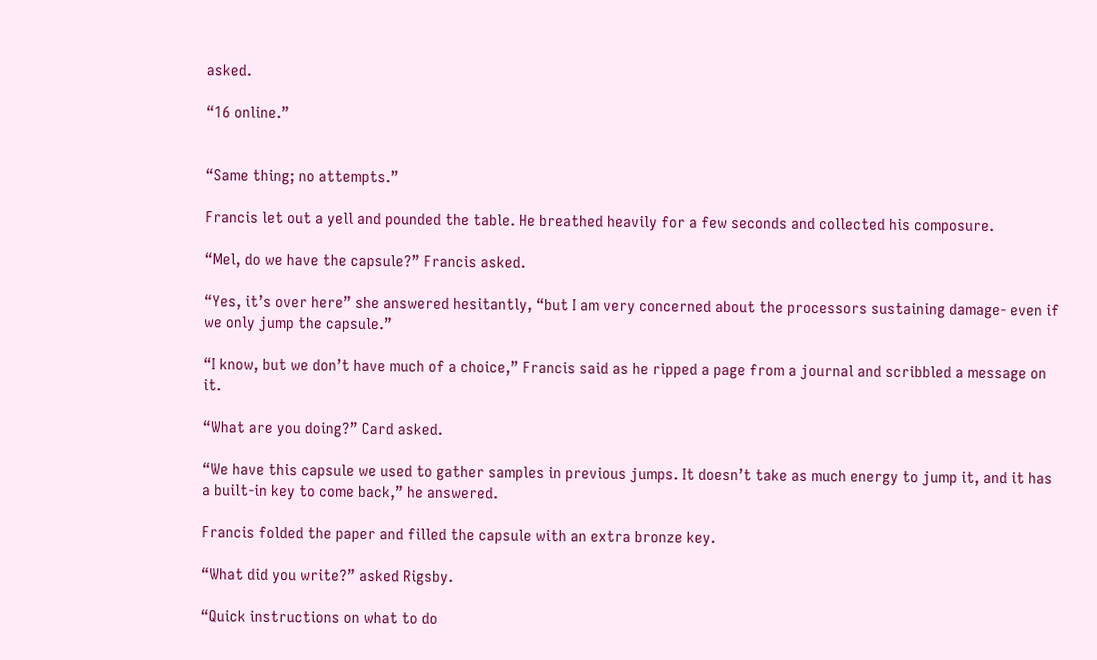asked.

“16 online.”


“Same thing; no attempts.”

Francis let out a yell and pounded the table. He breathed heavily for a few seconds and collected his composure.

“Mel, do we have the capsule?” Francis asked.

“Yes, it’s over here” she answered hesitantly, “but I am very concerned about the processors sustaining damage- even if we only jump the capsule.”

“I know, but we don’t have much of a choice,” Francis said as he ripped a page from a journal and scribbled a message on it.

“What are you doing?” Card asked.

“We have this capsule we used to gather samples in previous jumps. It doesn’t take as much energy to jump it, and it has a built-in key to come back,” he answered.

Francis folded the paper and filled the capsule with an extra bronze key.

“What did you write?” asked Rigsby.

“Quick instructions on what to do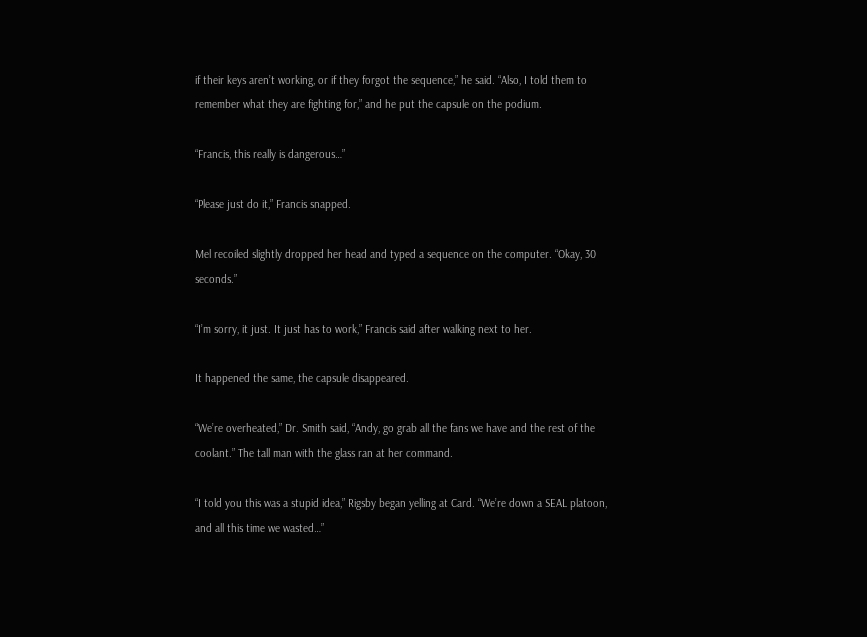if their keys aren’t working, or if they forgot the sequence,” he said. “Also, I told them to remember what they are fighting for,” and he put the capsule on the podium.

“Francis, this really is dangerous…”

“Please just do it,” Francis snapped.

Mel recoiled slightly dropped her head and typed a sequence on the computer. “Okay, 30 seconds.”

“I’m sorry, it just. It just has to work,” Francis said after walking next to her.

It happened the same, the capsule disappeared.

“We’re overheated,” Dr. Smith said, “Andy, go grab all the fans we have and the rest of the coolant.” The tall man with the glass ran at her command.

“I told you this was a stupid idea,” Rigsby began yelling at Card. “We’re down a SEAL platoon, and all this time we wasted…”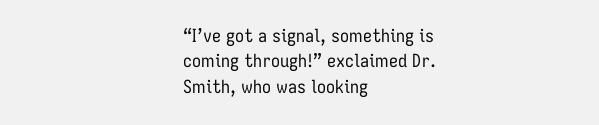“I’ve got a signal, something is coming through!” exclaimed Dr. Smith, who was looking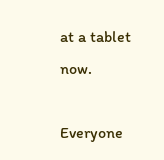at a tablet now.

Everyone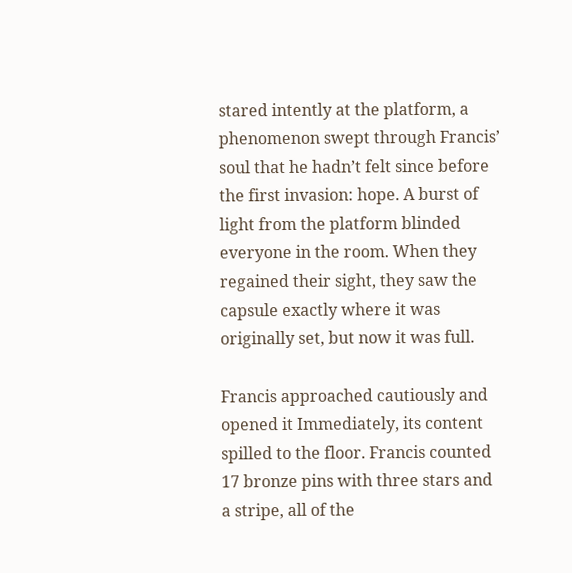stared intently at the platform, a phenomenon swept through Francis’ soul that he hadn’t felt since before the first invasion: hope. A burst of light from the platform blinded everyone in the room. When they regained their sight, they saw the capsule exactly where it was originally set, but now it was full.

Francis approached cautiously and opened it Immediately, its content spilled to the floor. Francis counted 17 bronze pins with three stars and a stripe, all of the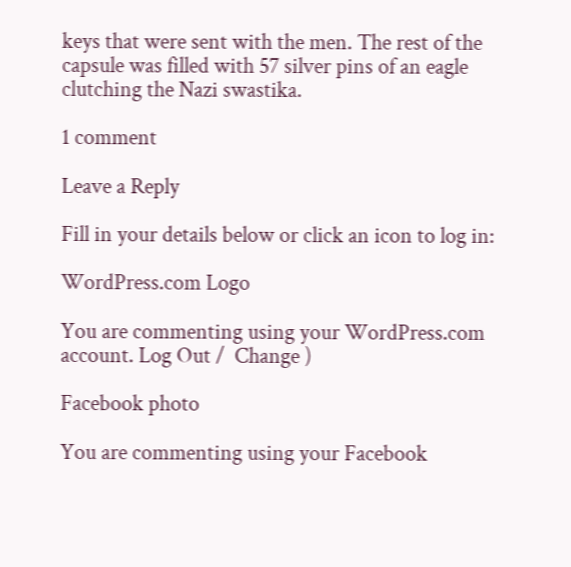keys that were sent with the men. The rest of the capsule was filled with 57 silver pins of an eagle clutching the Nazi swastika.

1 comment

Leave a Reply

Fill in your details below or click an icon to log in:

WordPress.com Logo

You are commenting using your WordPress.com account. Log Out /  Change )

Facebook photo

You are commenting using your Facebook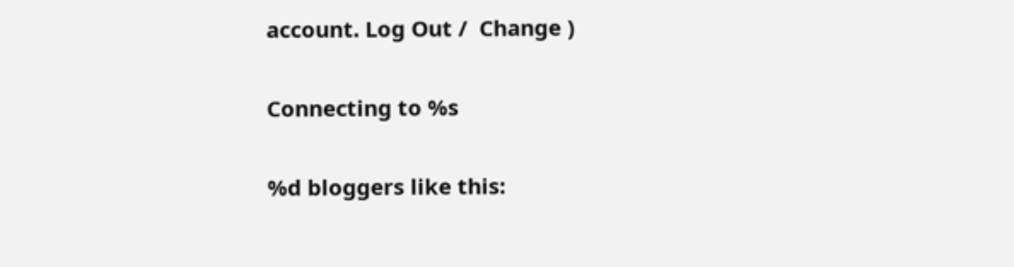account. Log Out /  Change )

Connecting to %s

%d bloggers like this: